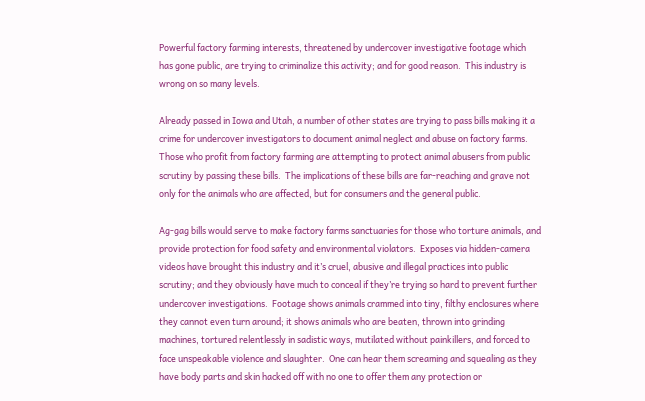Powerful factory farming interests, threatened by undercover investigative footage which has gone public, are trying to criminalize this activity; and for good reason.  This industry is wrong on so many levels.

Already passed in Iowa and Utah, a number of other states are trying to pass bills making it a crime for undercover investigators to document animal neglect and abuse on factory farms.  Those who profit from factory farming are attempting to protect animal abusers from public scrutiny by passing these bills.  The implications of these bills are far-reaching and grave not only for the animals who are affected, but for consumers and the general public.

Ag-gag bills would serve to make factory farms sanctuaries for those who torture animals, and provide protection for food safety and environmental violators.  Exposes via hidden-camera videos have brought this industry and it’s cruel, abusive and illegal practices into public scrutiny; and they obviously have much to conceal if they’re trying so hard to prevent further undercover investigations.  Footage shows animals crammed into tiny, filthy enclosures where they cannot even turn around; it shows animals who are beaten, thrown into grinding machines, tortured relentlessly in sadistic ways, mutilated without painkillers, and forced to face unspeakable violence and slaughter.  One can hear them screaming and squealing as they have body parts and skin hacked off with no one to offer them any protection or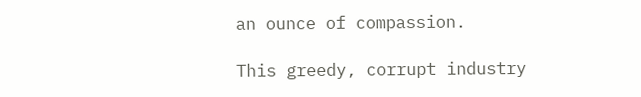an ounce of compassion.

This greedy, corrupt industry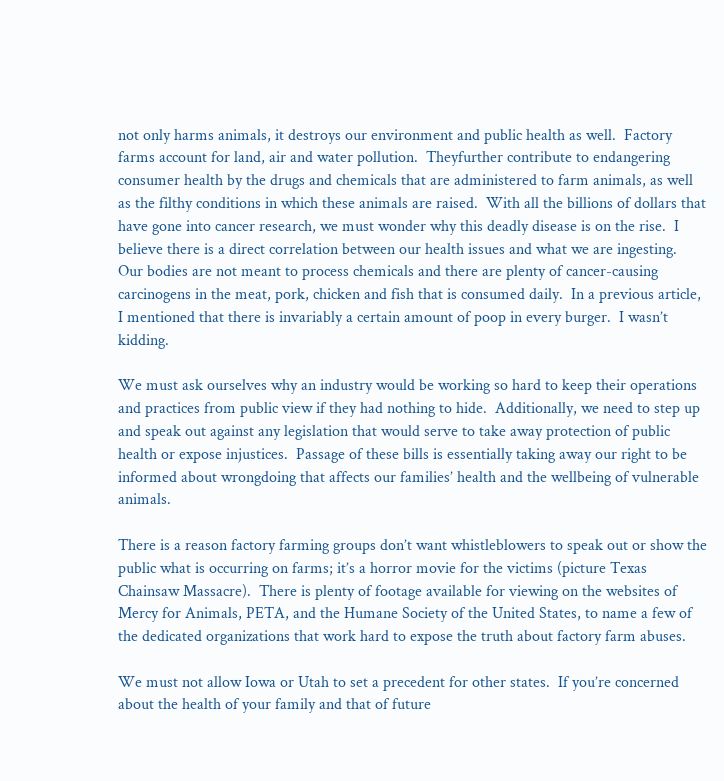not only harms animals, it destroys our environment and public health as well.  Factory farms account for land, air and water pollution.  Theyfurther contribute to endangering consumer health by the drugs and chemicals that are administered to farm animals, as well as the filthy conditions in which these animals are raised.  With all the billions of dollars that have gone into cancer research, we must wonder why this deadly disease is on the rise.  I believe there is a direct correlation between our health issues and what we are ingesting.  Our bodies are not meant to process chemicals and there are plenty of cancer-causing carcinogens in the meat, pork, chicken and fish that is consumed daily.  In a previous article, I mentioned that there is invariably a certain amount of poop in every burger.  I wasn’t kidding.

We must ask ourselves why an industry would be working so hard to keep their operations and practices from public view if they had nothing to hide.  Additionally, we need to step up and speak out against any legislation that would serve to take away protection of public health or expose injustices.  Passage of these bills is essentially taking away our right to be informed about wrongdoing that affects our families’ health and the wellbeing of vulnerable animals.

There is a reason factory farming groups don’t want whistleblowers to speak out or show the public what is occurring on farms; it’s a horror movie for the victims (picture Texas Chainsaw Massacre).  There is plenty of footage available for viewing on the websites of Mercy for Animals, PETA, and the Humane Society of the United States, to name a few of the dedicated organizations that work hard to expose the truth about factory farm abuses.

We must not allow Iowa or Utah to set a precedent for other states.  If you’re concerned about the health of your family and that of future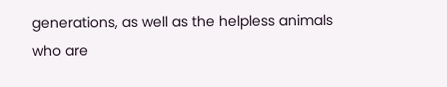generations, as well as the helpless animals who are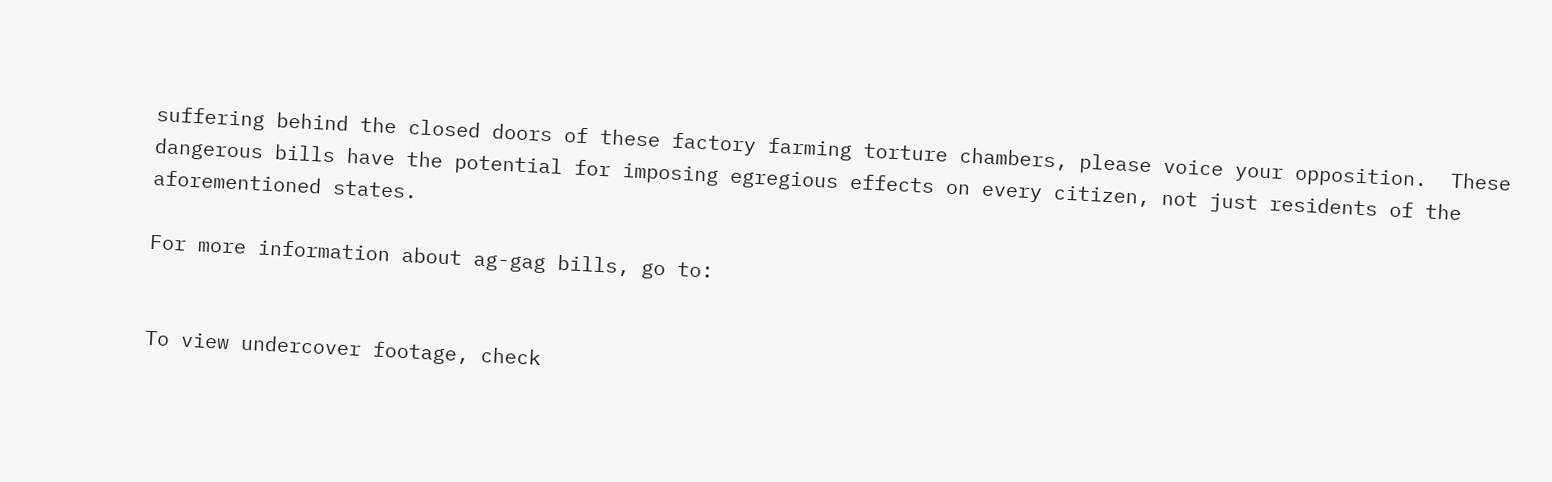suffering behind the closed doors of these factory farming torture chambers, please voice your opposition.  These dangerous bills have the potential for imposing egregious effects on every citizen, not just residents of the aforementioned states.

For more information about ag-gag bills, go to:


To view undercover footage, check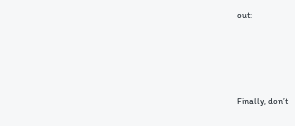out:




Finally, don’t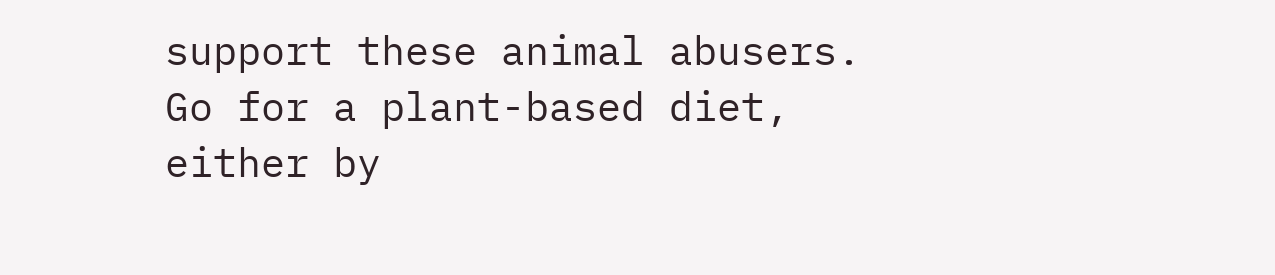support these animal abusers.  Go for a plant-based diet, either by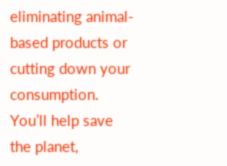eliminating animal-based products or cutting down your consumption.  You’ll help save the planet,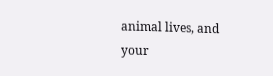animal lives, and your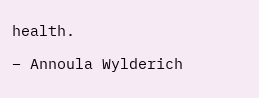health.

– Annoula Wylderich